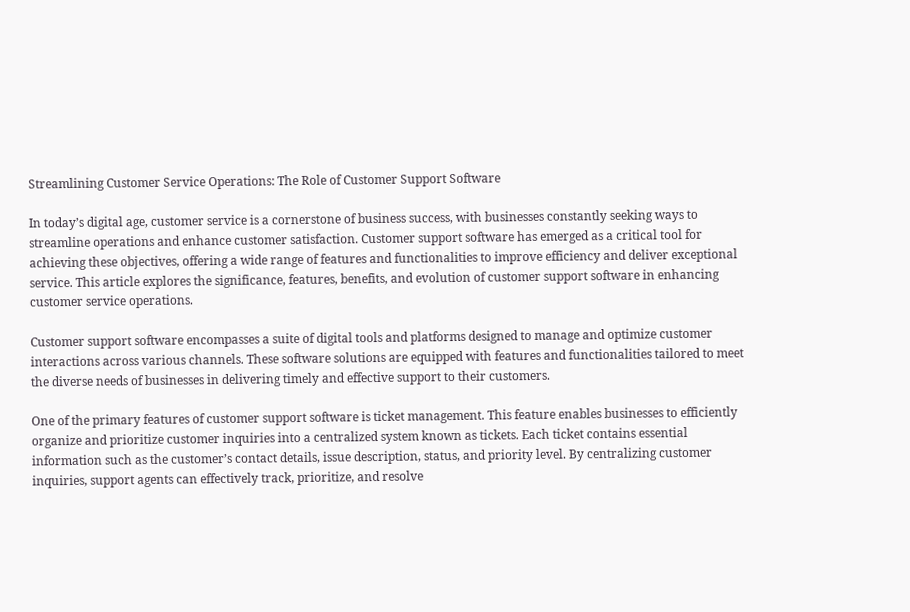Streamlining Customer Service Operations: The Role of Customer Support Software

In today’s digital age, customer service is a cornerstone of business success, with businesses constantly seeking ways to streamline operations and enhance customer satisfaction. Customer support software has emerged as a critical tool for achieving these objectives, offering a wide range of features and functionalities to improve efficiency and deliver exceptional service. This article explores the significance, features, benefits, and evolution of customer support software in enhancing customer service operations.

Customer support software encompasses a suite of digital tools and platforms designed to manage and optimize customer interactions across various channels. These software solutions are equipped with features and functionalities tailored to meet the diverse needs of businesses in delivering timely and effective support to their customers.

One of the primary features of customer support software is ticket management. This feature enables businesses to efficiently organize and prioritize customer inquiries into a centralized system known as tickets. Each ticket contains essential information such as the customer’s contact details, issue description, status, and priority level. By centralizing customer inquiries, support agents can effectively track, prioritize, and resolve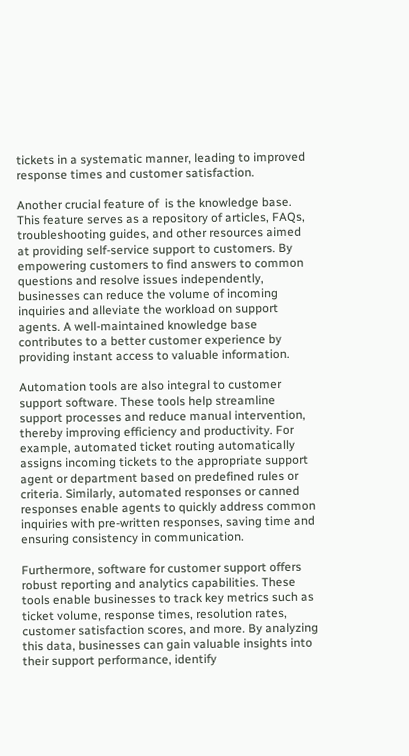tickets in a systematic manner, leading to improved response times and customer satisfaction.

Another crucial feature of  is the knowledge base. This feature serves as a repository of articles, FAQs, troubleshooting guides, and other resources aimed at providing self-service support to customers. By empowering customers to find answers to common questions and resolve issues independently, businesses can reduce the volume of incoming inquiries and alleviate the workload on support agents. A well-maintained knowledge base contributes to a better customer experience by providing instant access to valuable information.

Automation tools are also integral to customer support software. These tools help streamline support processes and reduce manual intervention, thereby improving efficiency and productivity. For example, automated ticket routing automatically assigns incoming tickets to the appropriate support agent or department based on predefined rules or criteria. Similarly, automated responses or canned responses enable agents to quickly address common inquiries with pre-written responses, saving time and ensuring consistency in communication.

Furthermore, software for customer support offers robust reporting and analytics capabilities. These tools enable businesses to track key metrics such as ticket volume, response times, resolution rates, customer satisfaction scores, and more. By analyzing this data, businesses can gain valuable insights into their support performance, identify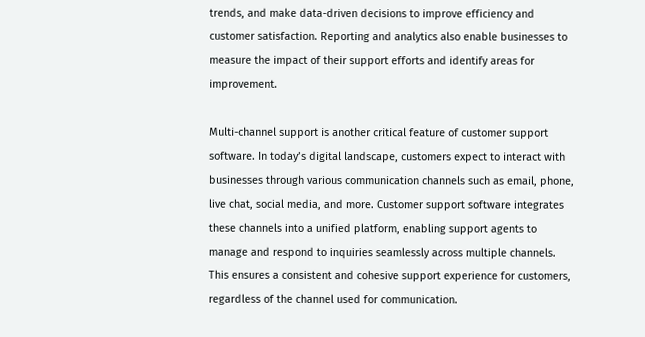trends, and make data-driven decisions to improve efficiency and customer satisfaction. Reporting and analytics also enable businesses to measure the impact of their support efforts and identify areas for improvement.

Multi-channel support is another critical feature of customer support software. In today’s digital landscape, customers expect to interact with businesses through various communication channels such as email, phone, live chat, social media, and more. Customer support software integrates these channels into a unified platform, enabling support agents to manage and respond to inquiries seamlessly across multiple channels. This ensures a consistent and cohesive support experience for customers, regardless of the channel used for communication.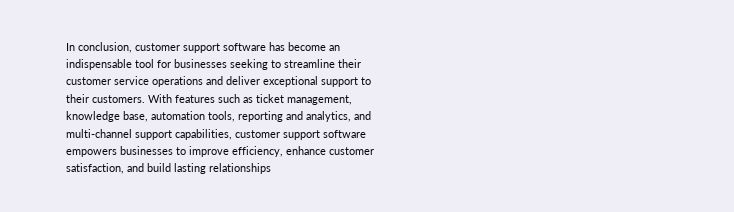In conclusion, customer support software has become an indispensable tool for businesses seeking to streamline their customer service operations and deliver exceptional support to their customers. With features such as ticket management, knowledge base, automation tools, reporting and analytics, and multi-channel support capabilities, customer support software empowers businesses to improve efficiency, enhance customer satisfaction, and build lasting relationships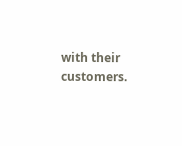with their customers.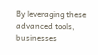By leveraging these advanced tools, businesses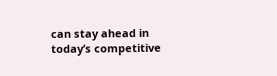can stay ahead in today’s competitive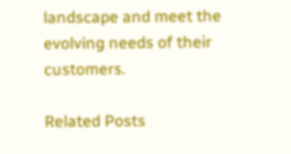landscape and meet the evolving needs of their customers.

Related Posts